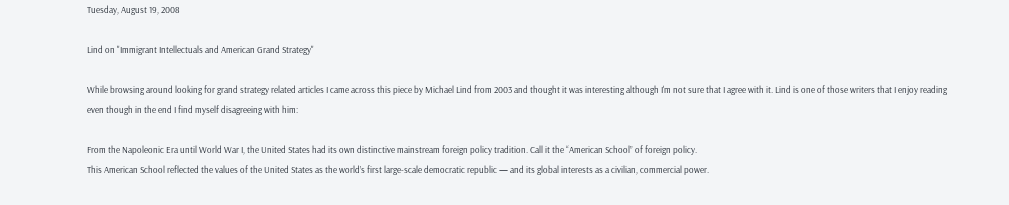Tuesday, August 19, 2008

Lind on "Immigrant Intellectuals and American Grand Strategy"

While browsing around looking for grand strategy related articles I came across this piece by Michael Lind from 2003 and thought it was interesting although I'm not sure that I agree with it. Lind is one of those writers that I enjoy reading even though in the end I find myself disagreeing with him:

From the Napoleonic Era until World War I, the United States had its own distinctive mainstream foreign policy tradition. Call it the “American School” of foreign policy.
This American School reflected the values of the United States as the world’s first large-scale democratic republic — and its global interests as a civilian, commercial power.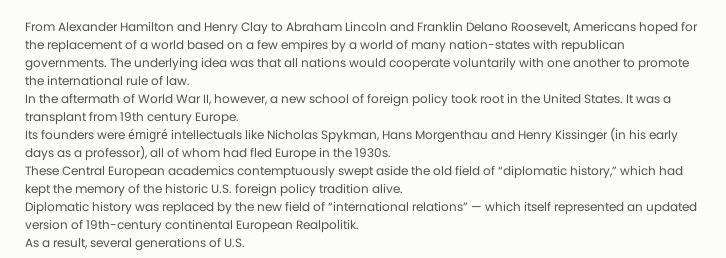From Alexander Hamilton and Henry Clay to Abraham Lincoln and Franklin Delano Roosevelt, Americans hoped for the replacement of a world based on a few empires by a world of many nation-states with republican governments. The underlying idea was that all nations would cooperate voluntarily with one another to promote the international rule of law.
In the aftermath of World War II, however, a new school of foreign policy took root in the United States. It was a transplant from 19th century Europe.
Its founders were émigré intellectuals like Nicholas Spykman, Hans Morgenthau and Henry Kissinger (in his early days as a professor), all of whom had fled Europe in the 1930s.
These Central European academics contemptuously swept aside the old field of “diplomatic history,” which had kept the memory of the historic U.S. foreign policy tradition alive.
Diplomatic history was replaced by the new field of “international relations” — which itself represented an updated version of 19th-century continental European Realpolitik.
As a result, several generations of U.S.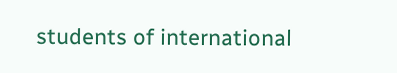students of international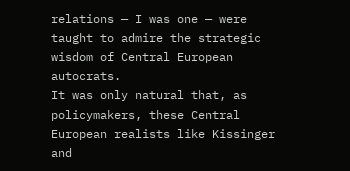relations — I was one — were taught to admire the strategic wisdom of Central European autocrats.
It was only natural that, as policymakers, these Central European realists like Kissinger and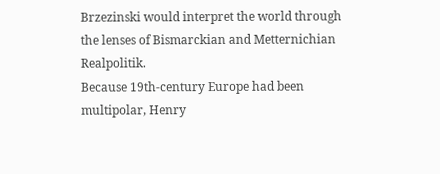Brzezinski would interpret the world through the lenses of Bismarckian and Metternichian Realpolitik.
Because 19th-century Europe had been multipolar, Henry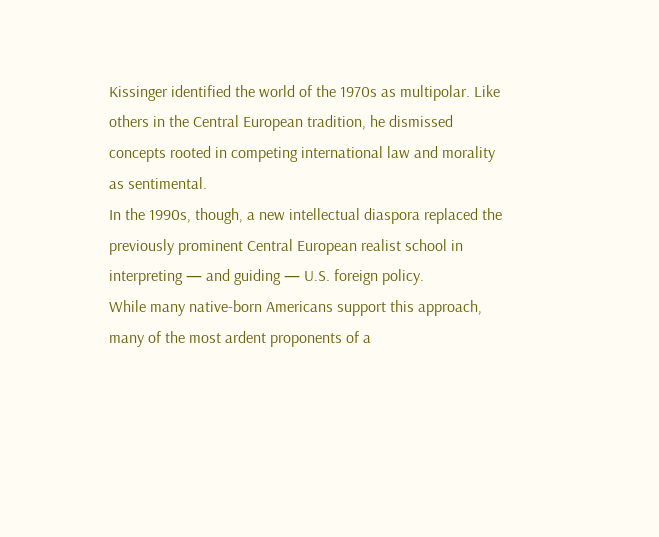Kissinger identified the world of the 1970s as multipolar. Like others in the Central European tradition, he dismissed concepts rooted in competing international law and morality as sentimental.
In the 1990s, though, a new intellectual diaspora replaced the previously prominent Central European realist school in interpreting — and guiding — U.S. foreign policy.
While many native-born Americans support this approach, many of the most ardent proponents of a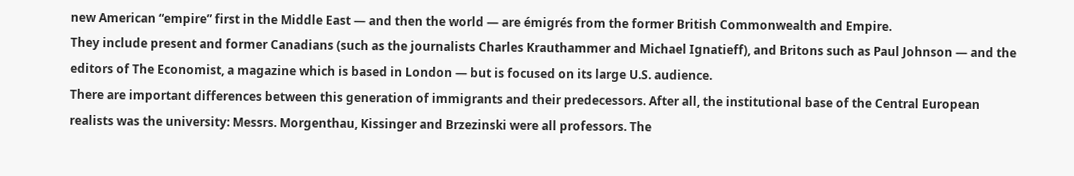new American “empire” first in the Middle East — and then the world — are émigrés from the former British Commonwealth and Empire.
They include present and former Canadians (such as the journalists Charles Krauthammer and Michael Ignatieff), and Britons such as Paul Johnson — and the editors of The Economist, a magazine which is based in London — but is focused on its large U.S. audience.
There are important differences between this generation of immigrants and their predecessors. After all, the institutional base of the Central European realists was the university: Messrs. Morgenthau, Kissinger and Brzezinski were all professors. The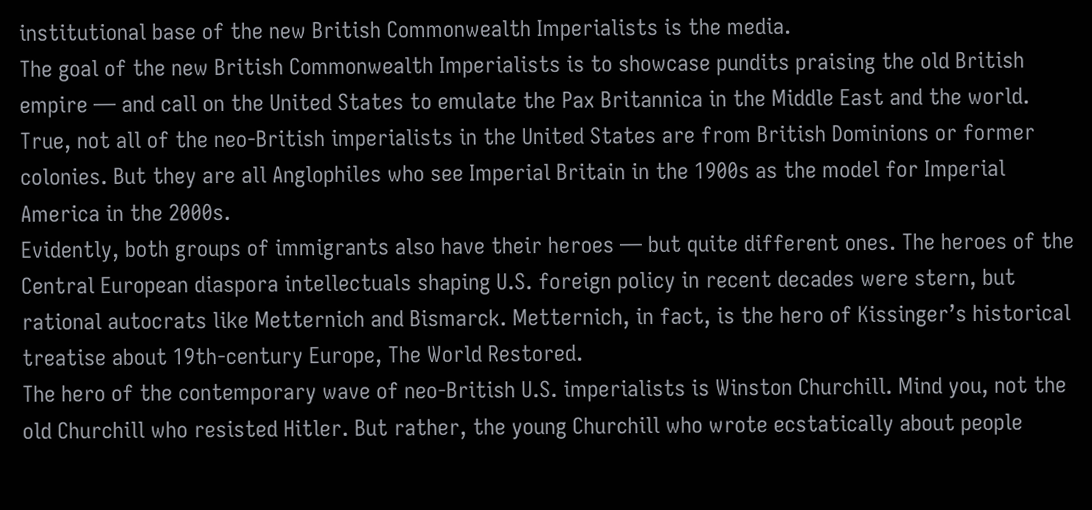institutional base of the new British Commonwealth Imperialists is the media.
The goal of the new British Commonwealth Imperialists is to showcase pundits praising the old British empire — and call on the United States to emulate the Pax Britannica in the Middle East and the world.
True, not all of the neo-British imperialists in the United States are from British Dominions or former colonies. But they are all Anglophiles who see Imperial Britain in the 1900s as the model for Imperial America in the 2000s.
Evidently, both groups of immigrants also have their heroes — but quite different ones. The heroes of the Central European diaspora intellectuals shaping U.S. foreign policy in recent decades were stern, but rational autocrats like Metternich and Bismarck. Metternich, in fact, is the hero of Kissinger’s historical treatise about 19th-century Europe, The World Restored.
The hero of the contemporary wave of neo-British U.S. imperialists is Winston Churchill. Mind you, not the old Churchill who resisted Hitler. But rather, the young Churchill who wrote ecstatically about people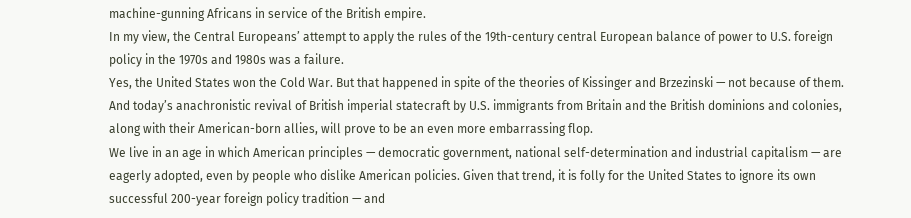machine-gunning Africans in service of the British empire.
In my view, the Central Europeans’ attempt to apply the rules of the 19th-century central European balance of power to U.S. foreign policy in the 1970s and 1980s was a failure.
Yes, the United States won the Cold War. But that happened in spite of the theories of Kissinger and Brzezinski — not because of them.
And today’s anachronistic revival of British imperial statecraft by U.S. immigrants from Britain and the British dominions and colonies, along with their American-born allies, will prove to be an even more embarrassing flop.
We live in an age in which American principles — democratic government, national self-determination and industrial capitalism — are eagerly adopted, even by people who dislike American policies. Given that trend, it is folly for the United States to ignore its own successful 200-year foreign policy tradition — and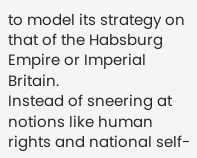to model its strategy on that of the Habsburg Empire or Imperial Britain.
Instead of sneering at notions like human rights and national self-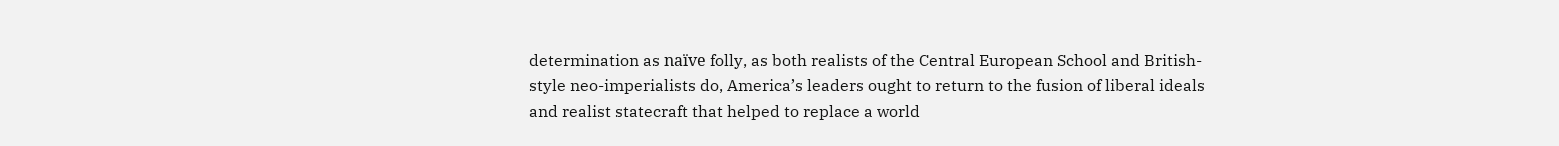determination as naïve folly, as both realists of the Central European School and British-style neo-imperialists do, America’s leaders ought to return to the fusion of liberal ideals and realist statecraft that helped to replace a world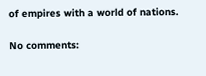of empires with a world of nations.

No comments: